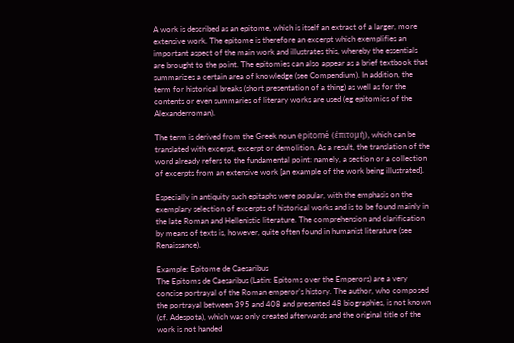A work is described as an epitome, which is itself an extract of a larger, more extensive work. The epitome is therefore an excerpt which exemplifies an important aspect of the main work and illustrates this, whereby the essentials are brought to the point. The epitomies can also appear as a brief textbook that summarizes a certain area of knowledge (see Compendium). In addition, the term for historical breaks (short presentation of a thing) as well as for the contents or even summaries of literary works are used (eg epitomics of the Alexanderroman).

The term is derived from the Greek noun epitomé (ἐπιτομή), which can be translated with excerpt, excerpt or demolition. As a result, the translation of the word already refers to the fundamental point: namely, a section or a collection of excerpts from an extensive work [an example of the work being illustrated].

Especially in antiquity such epitaphs were popular, with the emphasis on the exemplary selection of excerpts of historical works and is to be found mainly in the late Roman and Hellenistic literature. The comprehension and clarification by means of texts is, however, quite often found in humanist literature (see Renaissance).

Example: Epitome de Caesaribus
The Epitoms de Caesaribus (Latin: Epitoms over the Emperors) are a very concise portrayal of the Roman emperor’s history. The author, who composed the portrayal between 395 and 408 and presented 48 biographies, is not known (cf. Adespota), which was only created afterwards and the original title of the work is not handed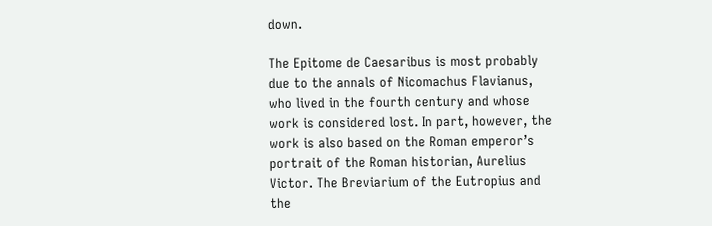down.

The Epitome de Caesaribus is most probably due to the annals of Nicomachus Flavianus, who lived in the fourth century and whose work is considered lost. In part, however, the work is also based on the Roman emperor’s portrait of the Roman historian, Aurelius Victor. The Breviarium of the Eutropius and the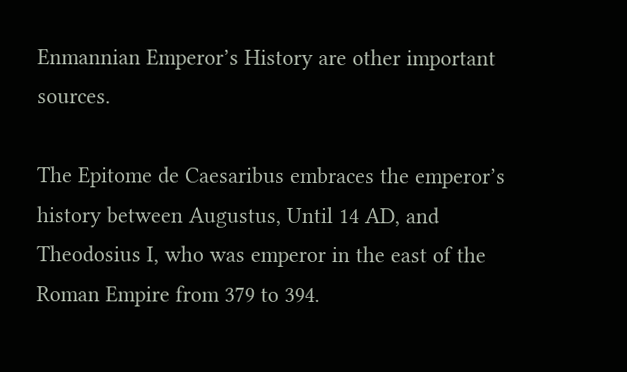Enmannian Emperor’s History are other important sources.

The Epitome de Caesaribus embraces the emperor’s history between Augustus, Until 14 AD, and Theodosius I, who was emperor in the east of the Roman Empire from 379 to 394.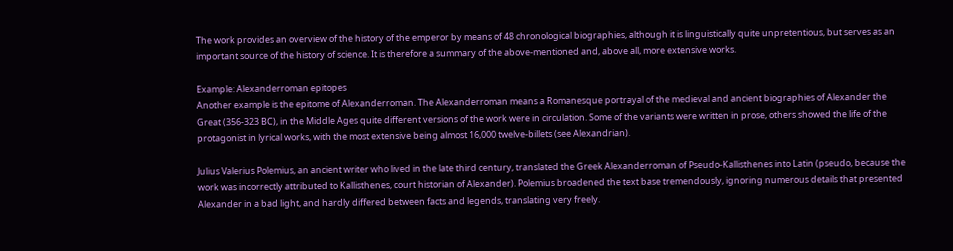The work provides an overview of the history of the emperor by means of 48 chronological biographies, although it is linguistically quite unpretentious, but serves as an important source of the history of science. It is therefore a summary of the above-mentioned and, above all, more extensive works.

Example: Alexanderroman epitopes
Another example is the epitome of Alexanderroman. The Alexanderroman means a Romanesque portrayal of the medieval and ancient biographies of Alexander the Great (356-323 BC), in the Middle Ages quite different versions of the work were in circulation. Some of the variants were written in prose, others showed the life of the protagonist in lyrical works, with the most extensive being almost 16,000 twelve-billets (see Alexandrian).

Julius Valerius Polemius, an ancient writer who lived in the late third century, translated the Greek Alexanderroman of Pseudo-Kallisthenes into Latin (pseudo, because the work was incorrectly attributed to Kallisthenes, court historian of Alexander). Polemius broadened the text base tremendously, ignoring numerous details that presented Alexander in a bad light, and hardly differed between facts and legends, translating very freely.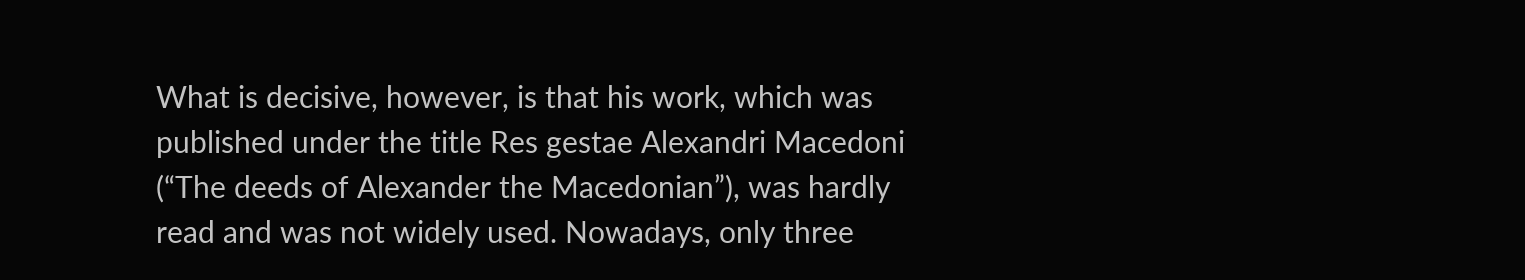What is decisive, however, is that his work, which was published under the title Res gestae Alexandri Macedoni (“The deeds of Alexander the Macedonian”), was hardly read and was not widely used. Nowadays, only three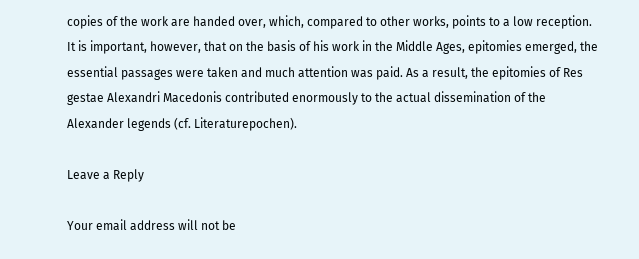copies of the work are handed over, which, compared to other works, points to a low reception. It is important, however, that on the basis of his work in the Middle Ages, epitomies emerged, the essential passages were taken and much attention was paid. As a result, the epitomies of Res gestae Alexandri Macedonis contributed enormously to the actual dissemination of the Alexander legends (cf. Literaturepochen).

Leave a Reply

Your email address will not be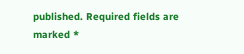published. Required fields are marked *